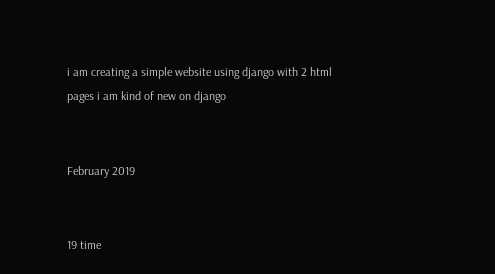i am creating a simple website using django with 2 html pages i am kind of new on django


February 2019


19 time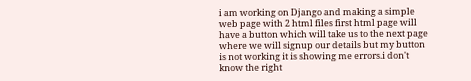i am working on Django and making a simple web page with 2 html files first html page will have a button which will take us to the next page where we will signup our details but my button is not working it is showing me errors.i don't know the right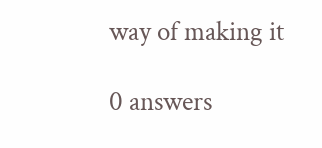way of making it

0 answers